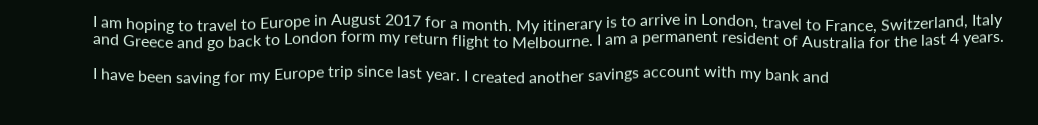I am hoping to travel to Europe in August 2017 for a month. My itinerary is to arrive in London, travel to France, Switzerland, Italy and Greece and go back to London form my return flight to Melbourne. I am a permanent resident of Australia for the last 4 years.

I have been saving for my Europe trip since last year. I created another savings account with my bank and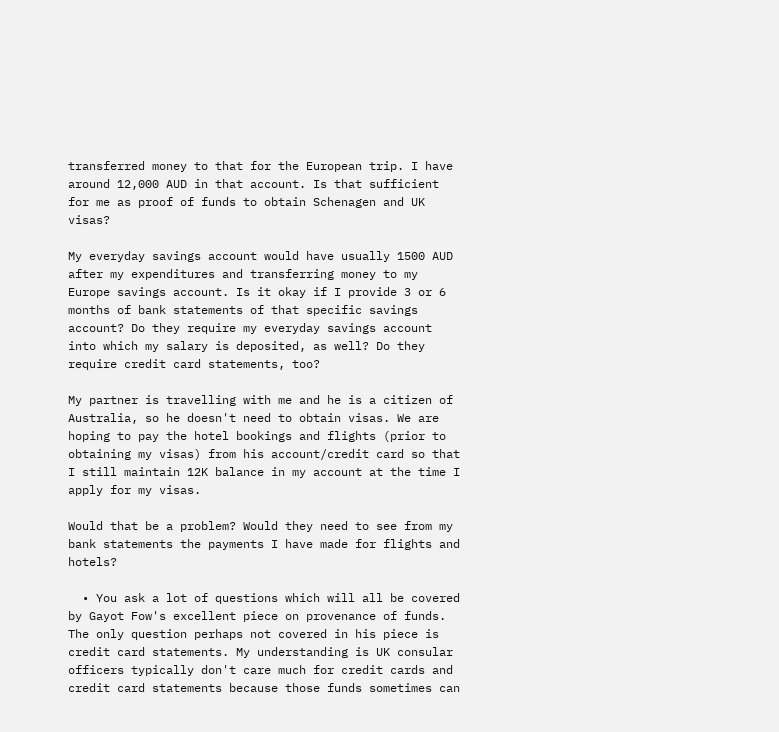transferred money to that for the European trip. I have around 12,000 AUD in that account. Is that sufficient for me as proof of funds to obtain Schenagen and UK visas?

My everyday savings account would have usually 1500 AUD after my expenditures and transferring money to my Europe savings account. Is it okay if I provide 3 or 6 months of bank statements of that specific savings account? Do they require my everyday savings account into which my salary is deposited, as well? Do they require credit card statements, too?

My partner is travelling with me and he is a citizen of Australia, so he doesn't need to obtain visas. We are hoping to pay the hotel bookings and flights (prior to obtaining my visas) from his account/credit card so that I still maintain 12K balance in my account at the time I apply for my visas.

Would that be a problem? Would they need to see from my bank statements the payments I have made for flights and hotels?

  • You ask a lot of questions which will all be covered by Gayot Fow's excellent piece on provenance of funds. The only question perhaps not covered in his piece is credit card statements. My understanding is UK consular officers typically don't care much for credit cards and credit card statements because those funds sometimes can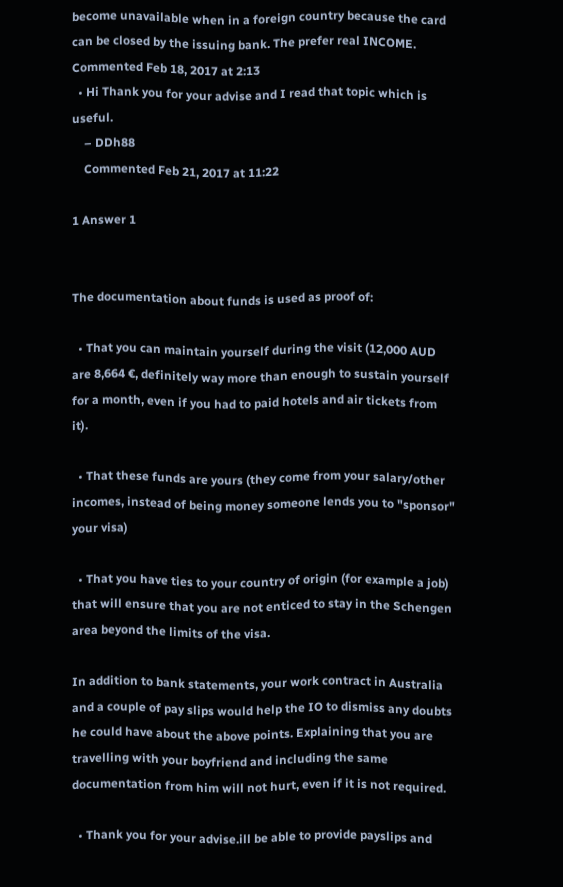become unavailable when in a foreign country because the card can be closed by the issuing bank. The prefer real INCOME. Commented Feb 18, 2017 at 2:13
  • Hi Thank you for your advise and I read that topic which is useful.
    – DDh88
    Commented Feb 21, 2017 at 11:22

1 Answer 1


The documentation about funds is used as proof of:

  • That you can maintain yourself during the visit (12,000 AUD are 8,664 €, definitely way more than enough to sustain yourself for a month, even if you had to paid hotels and air tickets from it).

  • That these funds are yours (they come from your salary/other incomes, instead of being money someone lends you to "sponsor" your visa)

  • That you have ties to your country of origin (for example a job) that will ensure that you are not enticed to stay in the Schengen area beyond the limits of the visa.

In addition to bank statements, your work contract in Australia and a couple of pay slips would help the IO to dismiss any doubts he could have about the above points. Explaining that you are travelling with your boyfriend and including the same documentation from him will not hurt, even if it is not required.

  • Thank you for your advise.ill be able to provide payslips and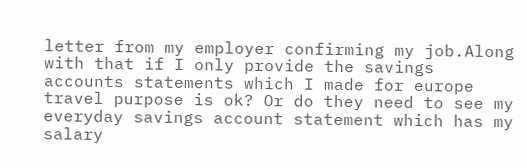letter from my employer confirming my job.Along with that if I only provide the savings accounts statements which I made for europe travel purpose is ok? Or do they need to see my everyday savings account statement which has my salary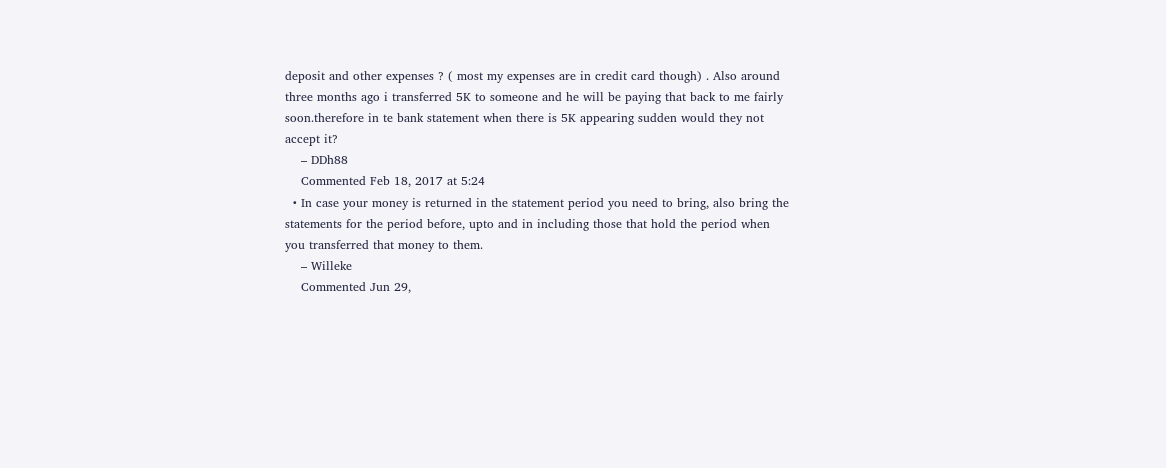deposit and other expenses ? ( most my expenses are in credit card though) . Also around three months ago i transferred 5K to someone and he will be paying that back to me fairly soon.therefore in te bank statement when there is 5K appearing sudden would they not accept it?
    – DDh88
    Commented Feb 18, 2017 at 5:24
  • In case your money is returned in the statement period you need to bring, also bring the statements for the period before, upto and in including those that hold the period when you transferred that money to them.
    – Willeke
    Commented Jun 29,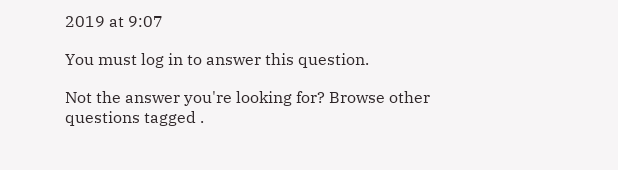2019 at 9:07

You must log in to answer this question.

Not the answer you're looking for? Browse other questions tagged .